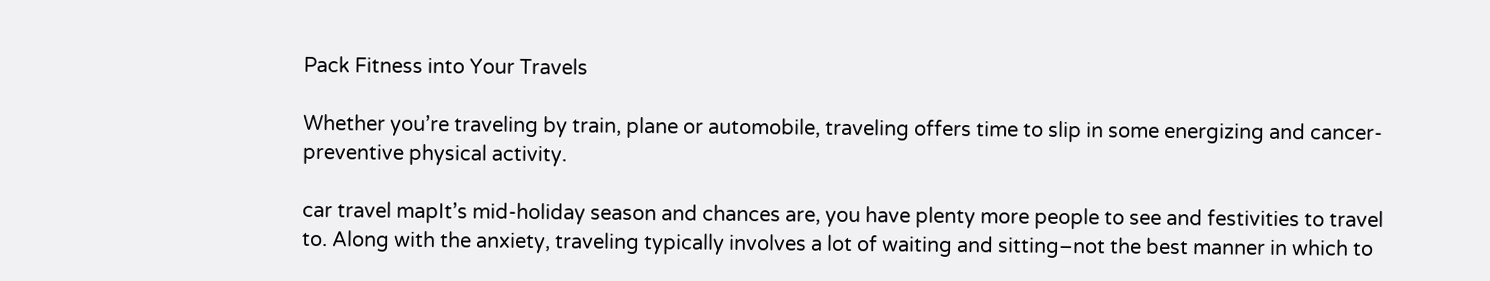Pack Fitness into Your Travels

Whether you’re traveling by train, plane or automobile, traveling offers time to slip in some energizing and cancer-preventive physical activity.

car travel mapIt’s mid-holiday season and chances are, you have plenty more people to see and festivities to travel to. Along with the anxiety, traveling typically involves a lot of waiting and sitting–not the best manner in which to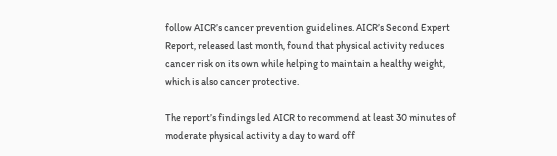follow AICR’s cancer prevention guidelines. AICR’s Second Expert Report, released last month, found that physical activity reduces cancer risk on its own while helping to maintain a healthy weight, which is also cancer protective.

The report’s findings led AICR to recommend at least 30 minutes of moderate physical activity a day to ward off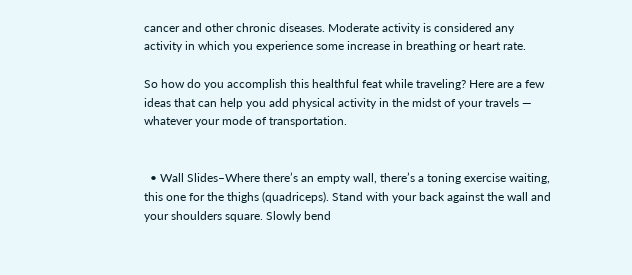cancer and other chronic diseases. Moderate activity is considered any activity in which you experience some increase in breathing or heart rate.

So how do you accomplish this healthful feat while traveling? Here are a few ideas that can help you add physical activity in the midst of your travels — whatever your mode of transportation.


  • Wall Slides–Where there’s an empty wall, there’s a toning exercise waiting, this one for the thighs (quadriceps). Stand with your back against the wall and your shoulders square. Slowly bend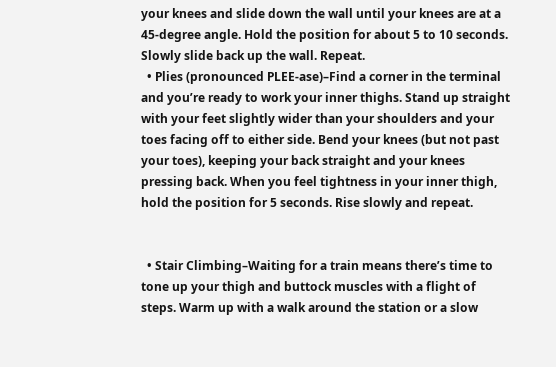your knees and slide down the wall until your knees are at a 45-degree angle. Hold the position for about 5 to 10 seconds. Slowly slide back up the wall. Repeat.
  • Plies (pronounced PLEE-ase)–Find a corner in the terminal and you’re ready to work your inner thighs. Stand up straight with your feet slightly wider than your shoulders and your toes facing off to either side. Bend your knees (but not past your toes), keeping your back straight and your knees pressing back. When you feel tightness in your inner thigh, hold the position for 5 seconds. Rise slowly and repeat.


  • Stair Climbing–Waiting for a train means there’s time to tone up your thigh and buttock muscles with a flight of steps. Warm up with a walk around the station or a slow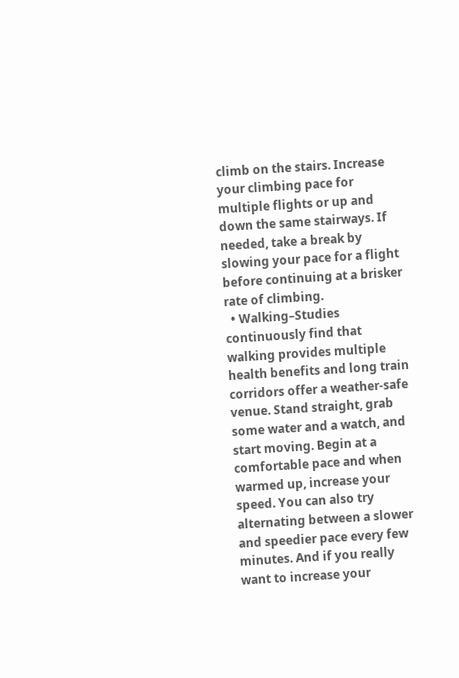climb on the stairs. Increase your climbing pace for multiple flights or up and down the same stairways. If needed, take a break by slowing your pace for a flight before continuing at a brisker rate of climbing.
  • Walking–Studies continuously find that walking provides multiple health benefits and long train corridors offer a weather-safe venue. Stand straight, grab some water and a watch, and start moving. Begin at a comfortable pace and when warmed up, increase your speed. You can also try alternating between a slower and speedier pace every few minutes. And if you really want to increase your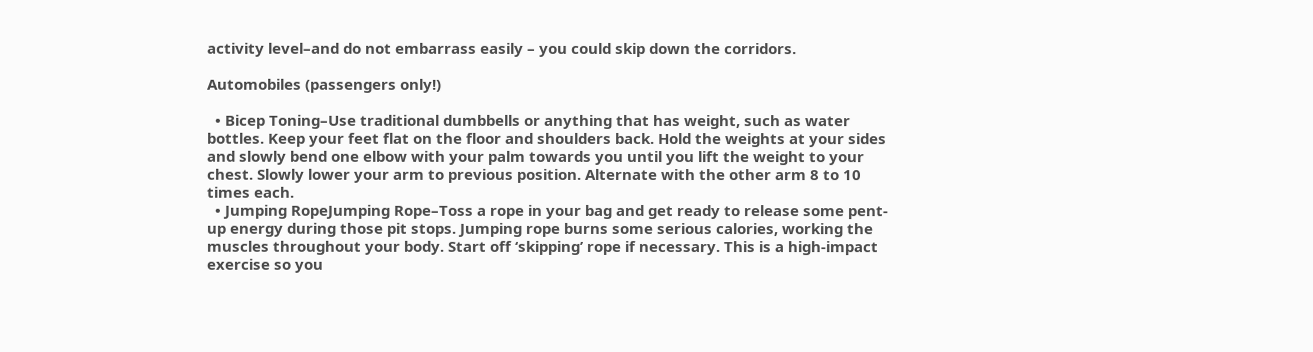activity level–and do not embarrass easily – you could skip down the corridors.

Automobiles (passengers only!)

  • Bicep Toning–Use traditional dumbbells or anything that has weight, such as water bottles. Keep your feet flat on the floor and shoulders back. Hold the weights at your sides and slowly bend one elbow with your palm towards you until you lift the weight to your chest. Slowly lower your arm to previous position. Alternate with the other arm 8 to 10 times each.
  • Jumping RopeJumping Rope–Toss a rope in your bag and get ready to release some pent-up energy during those pit stops. Jumping rope burns some serious calories, working the muscles throughout your body. Start off ‘skipping’ rope if necessary. This is a high-impact exercise so you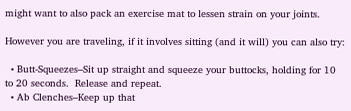might want to also pack an exercise mat to lessen strain on your joints.

However you are traveling, if it involves sitting (and it will) you can also try:

  • Butt-Squeezes–Sit up straight and squeeze your buttocks, holding for 10 to 20 seconds.  Release and repeat.
  • Ab Clenches–Keep up that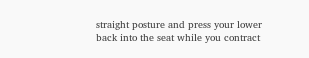straight posture and press your lower back into the seat while you contract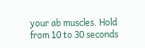your ab muscles. Hold from 10 to 30 seconds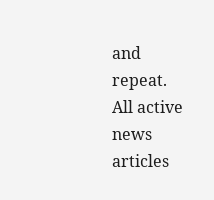and repeat.
All active news articles